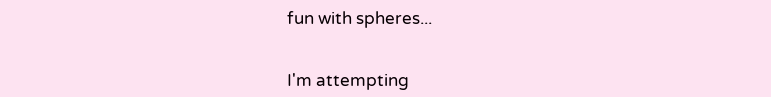fun with spheres...


I'm attempting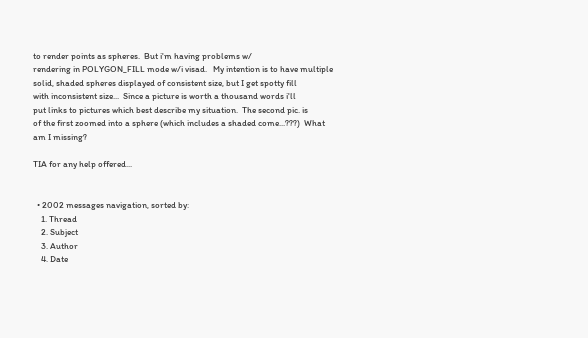to render points as spheres.  But i'm having problems w/
rendering in POLYGON_FILL mode w/i visad.   My intention is to have multiple
solid, shaded spheres displayed of consistent size, but I get spotty fill
with inconsistent size...  Since a picture is worth a thousand words i'll
put links to pictures which best describe my situation.  The second pic. is
of the first zoomed into a sphere (which includes a shaded come...???)  What
am I missing?

TIA for any help offered...


  • 2002 messages navigation, sorted by:
    1. Thread
    2. Subject
    3. Author
    4. Date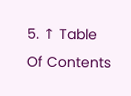5. ↑ Table Of Contents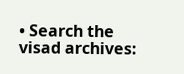• Search the visad archives: